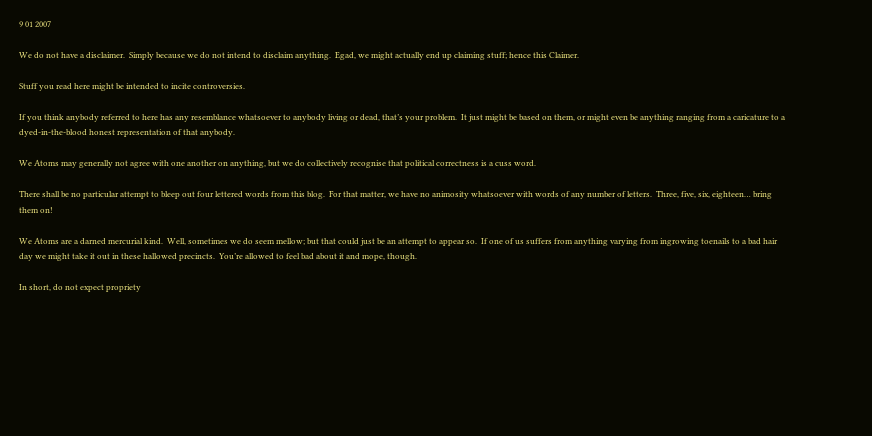9 01 2007

We do not have a disclaimer.  Simply because we do not intend to disclaim anything.  Egad, we might actually end up claiming stuff; hence this Claimer.

Stuff you read here might be intended to incite controversies.

If you think anybody referred to here has any resemblance whatsoever to anybody living or dead, that’s your problem.  It just might be based on them, or might even be anything ranging from a caricature to a dyed-in-the-blood honest representation of that anybody.

We Atoms may generally not agree with one another on anything, but we do collectively recognise that political correctness is a cuss word.

There shall be no particular attempt to bleep out four lettered words from this blog.  For that matter, we have no animosity whatsoever with words of any number of letters.  Three, five, six, eighteen… bring them on!

We Atoms are a darned mercurial kind.  Well, sometimes we do seem mellow; but that could just be an attempt to appear so.  If one of us suffers from anything varying from ingrowing toenails to a bad hair day we might take it out in these hallowed precincts.  You’re allowed to feel bad about it and mope, though.

In short, do not expect propriety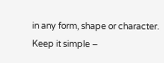in any form, shape or character.  Keep it simple –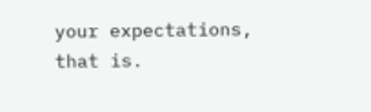your expectations, that is.